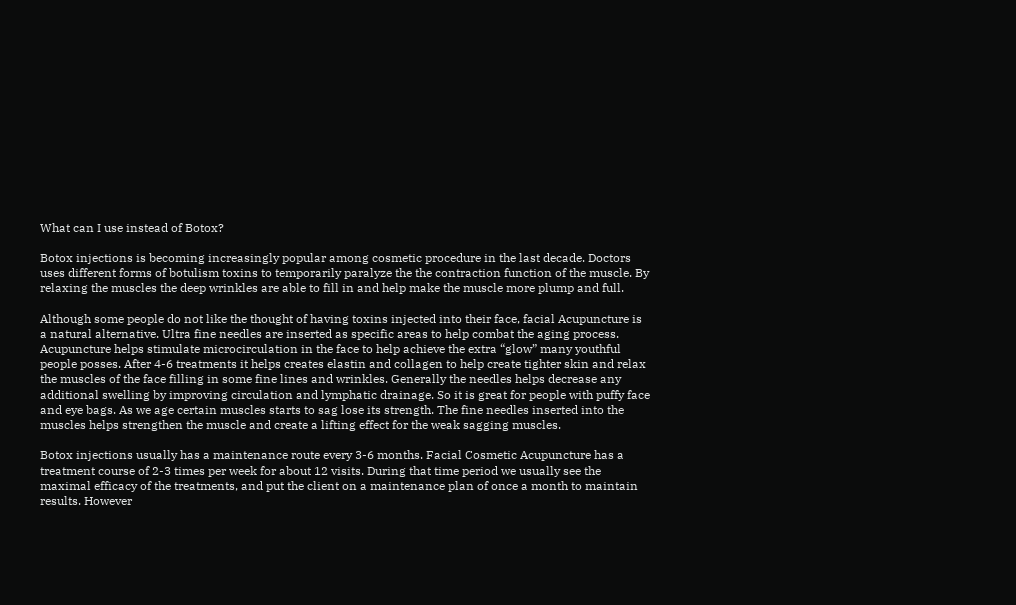What can I use instead of Botox?

Botox injections is becoming increasingly popular among cosmetic procedure in the last decade. Doctors uses different forms of botulism toxins to temporarily paralyze the the contraction function of the muscle. By relaxing the muscles the deep wrinkles are able to fill in and help make the muscle more plump and full.

Although some people do not like the thought of having toxins injected into their face, facial Acupuncture is a natural alternative. Ultra fine needles are inserted as specific areas to help combat the aging process. Acupuncture helps stimulate microcirculation in the face to help achieve the extra “glow” many youthful people posses. After 4-6 treatments it helps creates elastin and collagen to help create tighter skin and relax the muscles of the face filling in some fine lines and wrinkles. Generally the needles helps decrease any additional swelling by improving circulation and lymphatic drainage. So it is great for people with puffy face and eye bags. As we age certain muscles starts to sag lose its strength. The fine needles inserted into the muscles helps strengthen the muscle and create a lifting effect for the weak sagging muscles.

Botox injections usually has a maintenance route every 3-6 months. Facial Cosmetic Acupuncture has a treatment course of 2-3 times per week for about 12 visits. During that time period we usually see the maximal efficacy of the treatments, and put the client on a maintenance plan of once a month to maintain results. However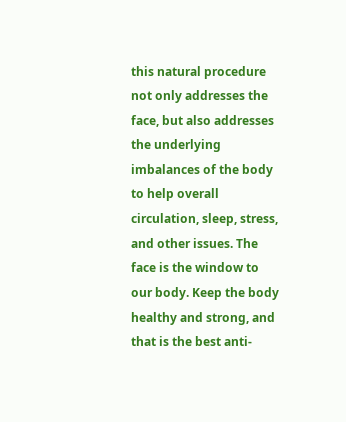this natural procedure not only addresses the face, but also addresses the underlying imbalances of the body to help overall circulation, sleep, stress, and other issues. The face is the window to our body. Keep the body healthy and strong, and that is the best anti-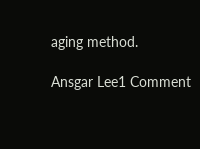aging method.

Ansgar Lee1 Comment